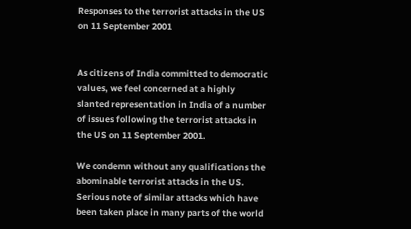Responses to the terrorist attacks in the US on 11 September 2001


As citizens of India committed to democratic values, we feel concerned at a highly slanted representation in India of a number of issues following the terrorist attacks in the US on 11 September 2001.

We condemn without any qualifications the abominable terrorist attacks in the US. Serious note of similar attacks which have been taken place in many parts of the world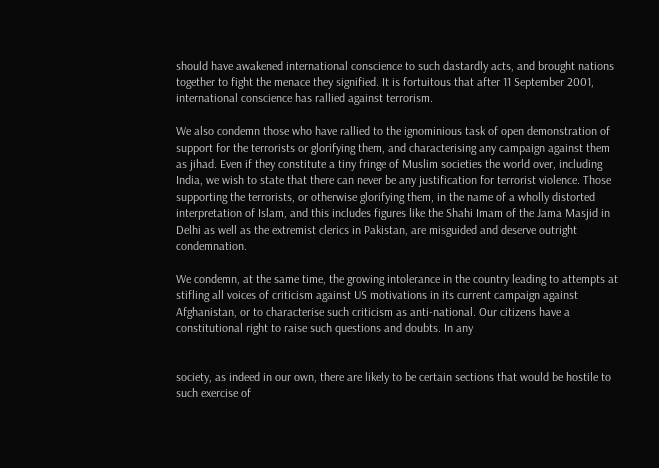should have awakened international conscience to such dastardly acts, and brought nations together to fight the menace they signified. It is fortuitous that after 11 September 2001, international conscience has rallied against terrorism.

We also condemn those who have rallied to the ignominious task of open demonstration of support for the terrorists or glorifying them, and characterising any campaign against them as jihad. Even if they constitute a tiny fringe of Muslim societies the world over, including India, we wish to state that there can never be any justification for terrorist violence. Those supporting the terrorists, or otherwise glorifying them, in the name of a wholly distorted interpretation of Islam, and this includes figures like the Shahi Imam of the Jama Masjid in Delhi as well as the extremist clerics in Pakistan, are misguided and deserve outright condemnation.

We condemn, at the same time, the growing intolerance in the country leading to attempts at stifling all voices of criticism against US motivations in its current campaign against Afghanistan, or to characterise such criticism as anti-national. Our citizens have a constitutional right to raise such questions and doubts. In any


society, as indeed in our own, there are likely to be certain sections that would be hostile to such exercise of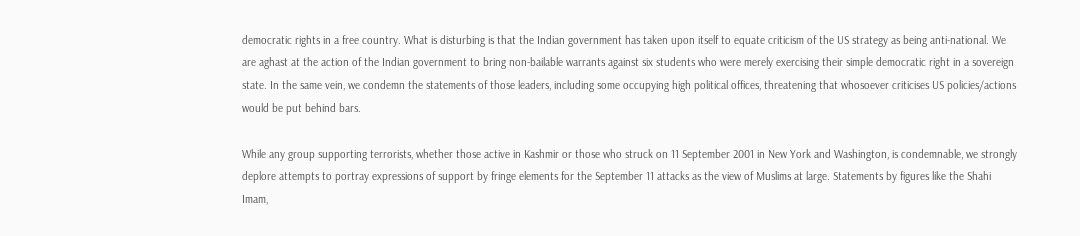democratic rights in a free country. What is disturbing is that the Indian government has taken upon itself to equate criticism of the US strategy as being anti-national. We are aghast at the action of the Indian government to bring non-bailable warrants against six students who were merely exercising their simple democratic right in a sovereign state. In the same vein, we condemn the statements of those leaders, including some occupying high political offices, threatening that whosoever criticises US policies/actions would be put behind bars.

While any group supporting terrorists, whether those active in Kashmir or those who struck on 11 September 2001 in New York and Washington, is condemnable, we strongly deplore attempts to portray expressions of support by fringe elements for the September 11 attacks as the view of Muslims at large. Statements by figures like the Shahi Imam,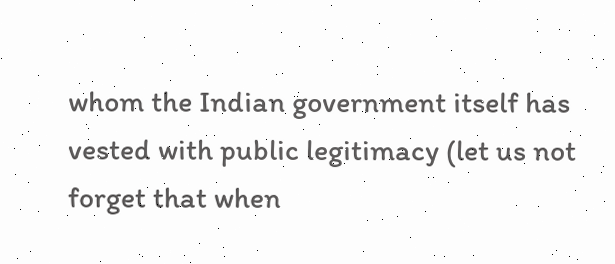whom the Indian government itself has vested with public legitimacy (let us not forget that when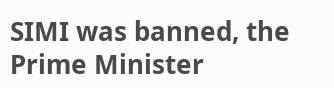SIMI was banned, the Prime Minister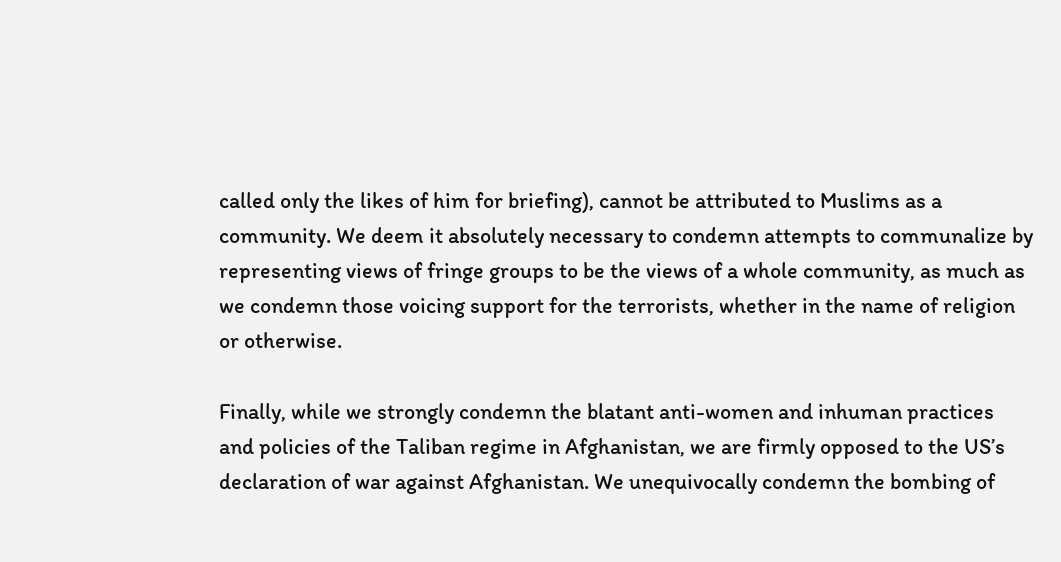called only the likes of him for briefing), cannot be attributed to Muslims as a community. We deem it absolutely necessary to condemn attempts to communalize by representing views of fringe groups to be the views of a whole community, as much as we condemn those voicing support for the terrorists, whether in the name of religion or otherwise.

Finally, while we strongly condemn the blatant anti-women and inhuman practices and policies of the Taliban regime in Afghanistan, we are firmly opposed to the US’s declaration of war against Afghanistan. We unequivocally condemn the bombing of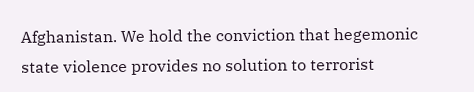Afghanistan. We hold the conviction that hegemonic state violence provides no solution to terrorist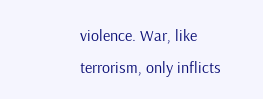violence. War, like terrorism, only inflicts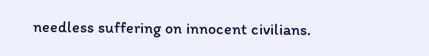needless suffering on innocent civilians.